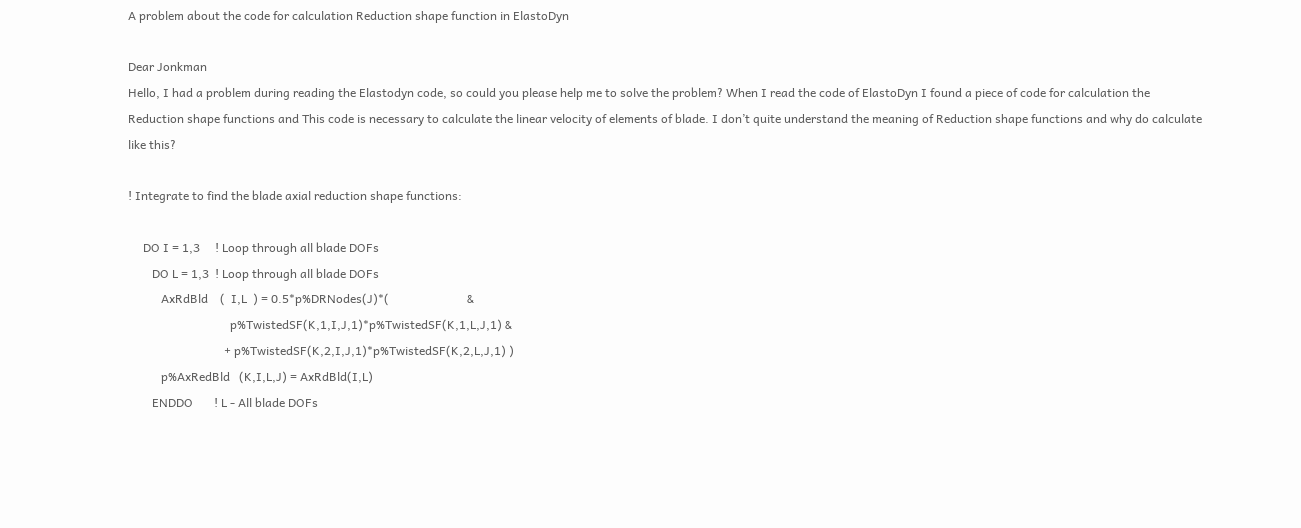A problem about the code for calculation Reduction shape function in ElastoDyn

Dear Jonkman
Hello, I had a problem during reading the Elastodyn code, so could you please help me to solve the problem? When I read the code of ElastoDyn I found a piece of code for calculation the Reduction shape functions and This code is necessary to calculate the linear velocity of elements of blade. I don’t quite understand the meaning of Reduction shape functions and why do calculate like this?

! Integrate to find the blade axial reduction shape functions:

     DO I = 1,3     ! Loop through all blade DOFs
        DO L = 1,3  ! Loop through all blade DOFs
           AxRdBld    (  I,L  ) = 0.5*p%DRNodes(J)*(                          &
                                  p%TwistedSF(K,1,I,J,1)*p%TwistedSF(K,1,L,J,1) &
                                + p%TwistedSF(K,2,I,J,1)*p%TwistedSF(K,2,L,J,1) )
           p%AxRedBld   (K,I,L,J) = AxRdBld(I,L)
        ENDDO       ! L - All blade DOFs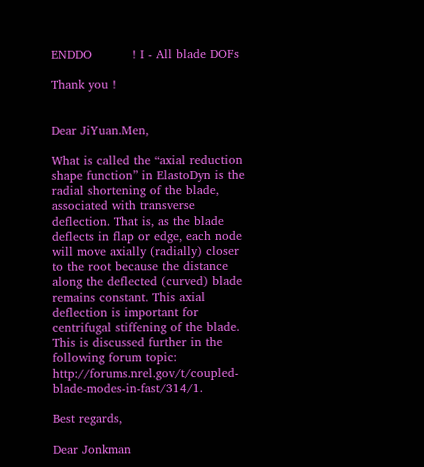ENDDO          ! I - All blade DOFs

Thank you !


Dear JiYuan.Men,

What is called the “axial reduction shape function” in ElastoDyn is the radial shortening of the blade, associated with transverse deflection. That is, as the blade deflects in flap or edge, each node will move axially (radially) closer to the root because the distance along the deflected (curved) blade remains constant. This axial deflection is important for centrifugal stiffening of the blade. This is discussed further in the following forum topic: http://forums.nrel.gov/t/coupled-blade-modes-in-fast/314/1.

Best regards,

Dear Jonkman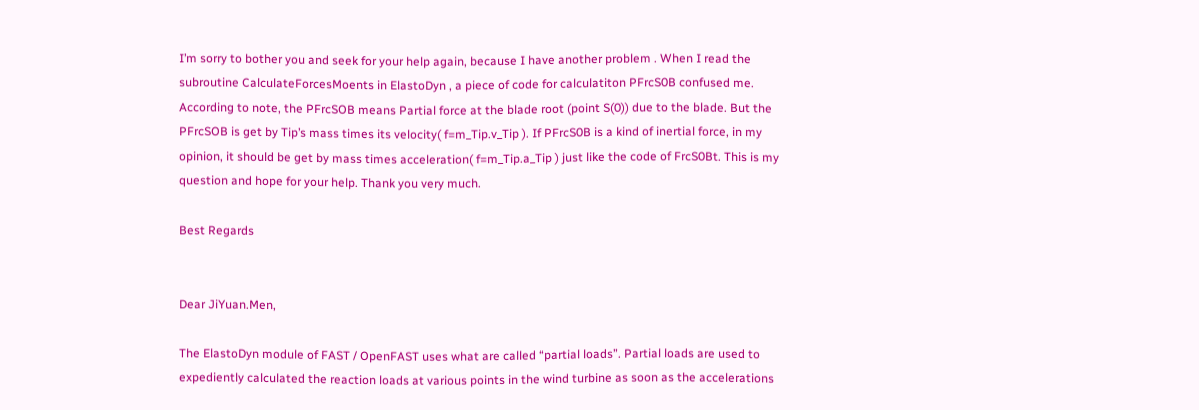I’m sorry to bother you and seek for your help again, because I have another problem . When I read the subroutine CalculateForcesMoents in ElastoDyn , a piece of code for calculatiton PFrcS0B confused me. According to note, the PFrcSOB means Partial force at the blade root (point S(0)) due to the blade. But the PFrcSOB is get by Tip’s mass times its velocity( f=m_Tip.v_Tip ). If PFrcS0B is a kind of inertial force, in my opinion, it should be get by mass times acceleration( f=m_Tip.a_Tip ) just like the code of FrcS0Bt. This is my question and hope for your help. Thank you very much.

Best Regards


Dear JiYuan.Men,

The ElastoDyn module of FAST / OpenFAST uses what are called “partial loads”. Partial loads are used to expediently calculated the reaction loads at various points in the wind turbine as soon as the accelerations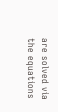are solved via the equations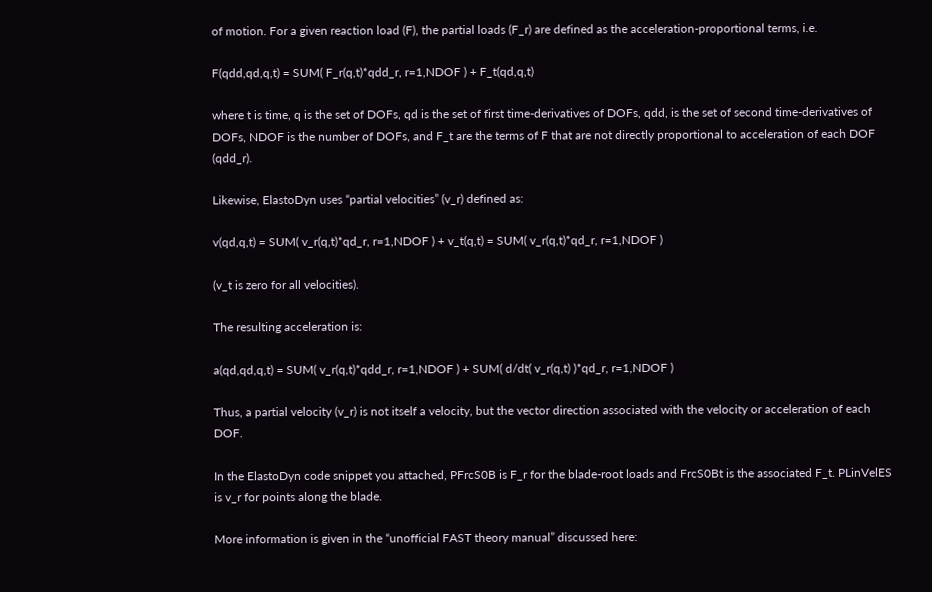of motion. For a given reaction load (F), the partial loads (F_r) are defined as the acceleration-proportional terms, i.e.

F(qdd,qd,q,t) = SUM( F_r(q,t)*qdd_r, r=1,NDOF ) + F_t(qd,q,t)

where t is time, q is the set of DOFs, qd is the set of first time-derivatives of DOFs, qdd, is the set of second time-derivatives of DOFs, NDOF is the number of DOFs, and F_t are the terms of F that are not directly proportional to acceleration of each DOF (qdd_r).

Likewise, ElastoDyn uses “partial velocities” (v_r) defined as:

v(qd,q,t) = SUM( v_r(q,t)*qd_r, r=1,NDOF ) + v_t(q,t) = SUM( v_r(q,t)*qd_r, r=1,NDOF )

(v_t is zero for all velocities).

The resulting acceleration is:

a(qd,qd,q,t) = SUM( v_r(q,t)*qdd_r, r=1,NDOF ) + SUM( d/dt( v_r(q,t) )*qd_r, r=1,NDOF )

Thus, a partial velocity (v_r) is not itself a velocity, but the vector direction associated with the velocity or acceleration of each DOF.

In the ElastoDyn code snippet you attached, PFrcS0B is F_r for the blade-root loads and FrcS0Bt is the associated F_t. PLinVelES is v_r for points along the blade.

More information is given in the “unofficial FAST theory manual” discussed here: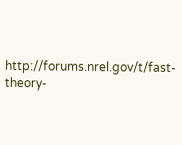http://forums.nrel.gov/t/fast-theory-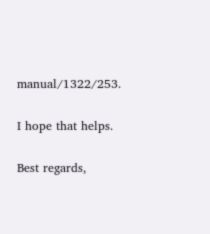manual/1322/253.

I hope that helps.

Best regards,